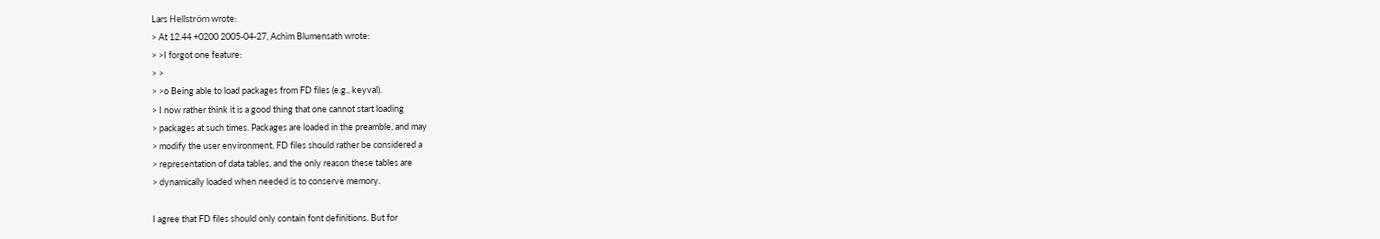Lars Hellström wrote:
> At 12.44 +0200 2005-04-27, Achim Blumensath wrote:
> >I forgot one feature:
> >
> >o Being able to load packages from FD files (e.g., keyval).
> I now rather think it is a good thing that one cannot start loading
> packages at such times. Packages are loaded in the preamble, and may
> modify the user environment. FD files should rather be considered a
> representation of data tables, and the only reason these tables are
> dynamically loaded when needed is to conserve memory.

I agree that FD files should only contain font definitions. But for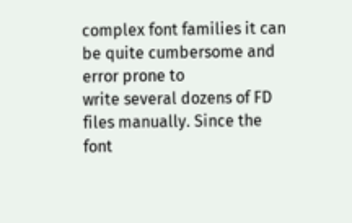complex font families it can be quite cumbersome and error prone to
write several dozens of FD files manually. Since the font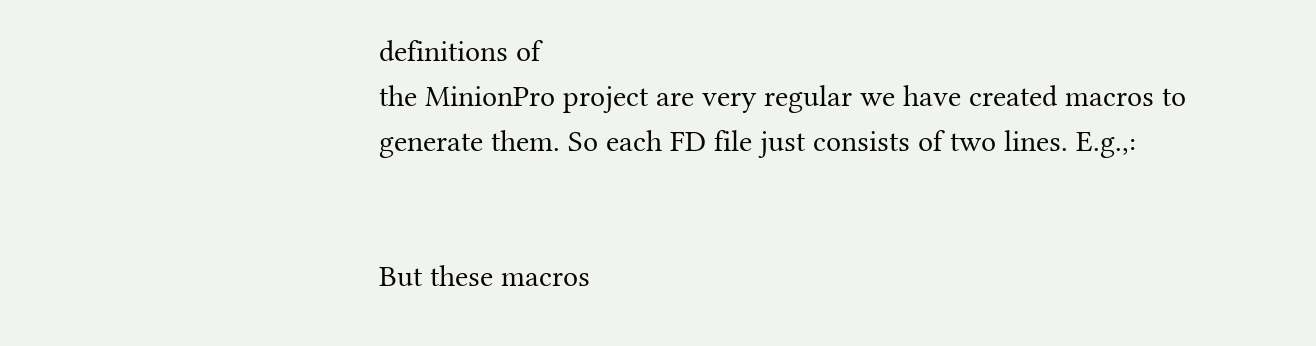definitions of
the MinionPro project are very regular we have created macros to
generate them. So each FD file just consists of two lines. E.g.,:


But these macros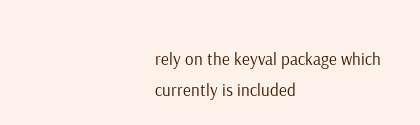rely on the keyval package which currently is included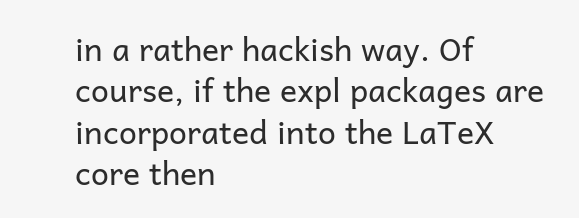in a rather hackish way. Of course, if the expl packages are
incorporated into the LaTeX core then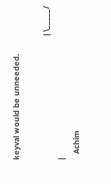keyval would be unneeded.

                                                              | \_____/ |
   Achim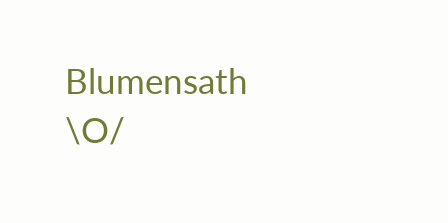Blumensath                                          \O/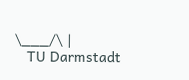\___/\ |
   TU Darmstadt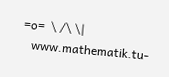=o=  \ /\ \|
   www.mathematik.tu-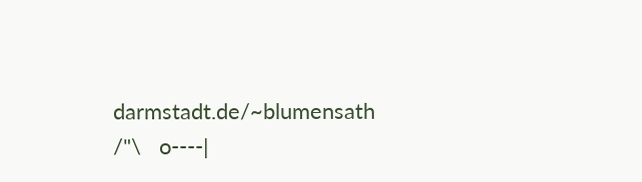darmstadt.de/~blumensath                /"\   o----|